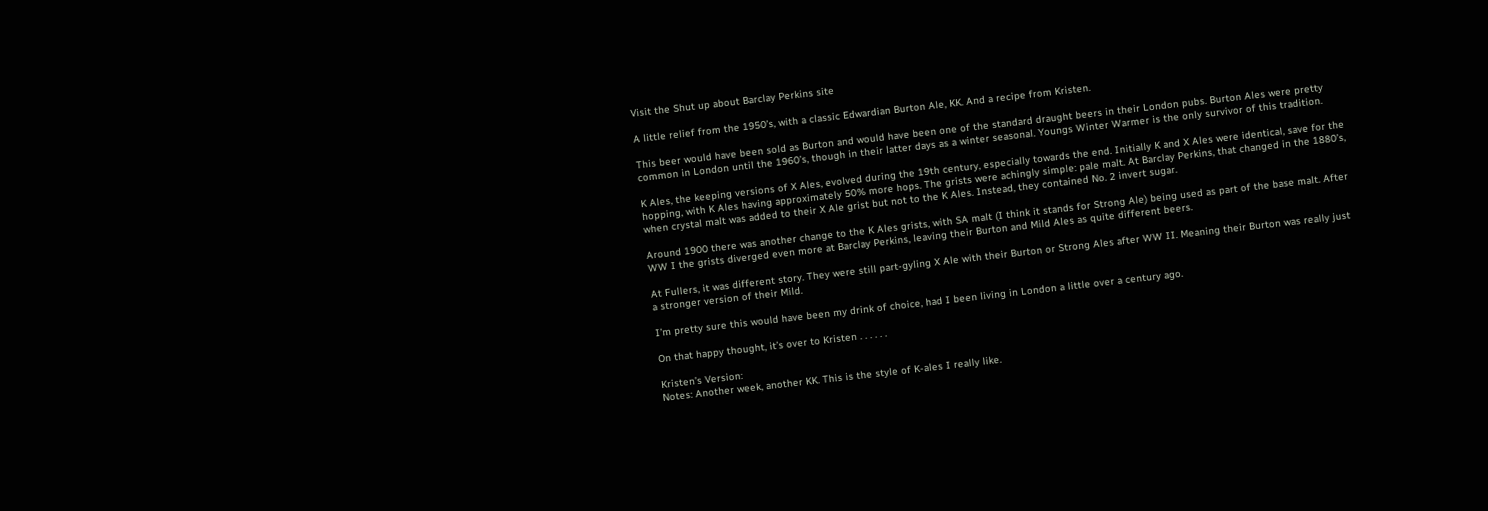Visit the Shut up about Barclay Perkins site

A little relief from the 1950’s, with a classic Edwardian Burton Ale, KK. And a recipe from Kristen.

This beer would have been sold as Burton and would have been one of the standard draught beers in their London pubs. Burton Ales were pretty common in London until the 1960’s, though in their latter days as a winter seasonal. Youngs Winter Warmer is the only survivor of this tradition.

K Ales, the keeping versions of X Ales, evolved during the 19th century, especially towards the end. Initially K and X Ales were identical, save for the hopping, with K Ales having approximately 50% more hops. The grists were achingly simple: pale malt. At Barclay Perkins, that changed in the 1880’s, when crystal malt was added to their X Ale grist but not to the K Ales. Instead, they contained No. 2 invert sugar.

Around 1900 there was another change to the K Ales grists, with SA malt (I think it stands for Strong Ale) being used as part of the base malt. After WW I the grists diverged even more at Barclay Perkins, leaving their Burton and Mild Ales as quite different beers.

At Fullers, it was different story. They were still part-gyling X Ale with their Burton or Strong Ales after WW II. Meaning their Burton was really just a stronger version of their Mild.

I’m pretty sure this would have been my drink of choice, had I been living in London a little over a century ago.

On that happy thought, it’s over to Kristen . . . . . .

Kristen’s Version:
Notes: Another week, another KK. This is the style of K-ales I really like.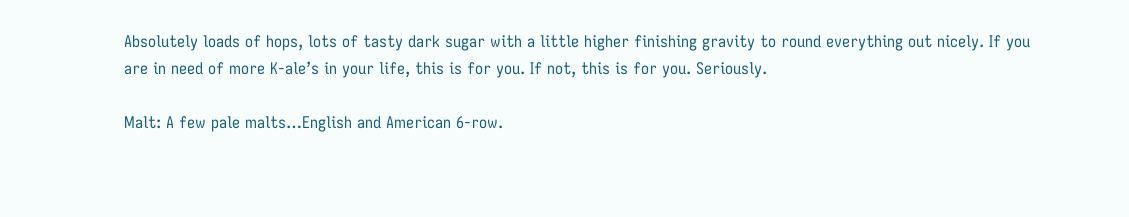Absolutely loads of hops, lots of tasty dark sugar with a little higher finishing gravity to round everything out nicely. If you are in need of more K-ale’s in your life, this is for you. If not, this is for you. Seriously.

Malt: A few pale malts…English and American 6-row.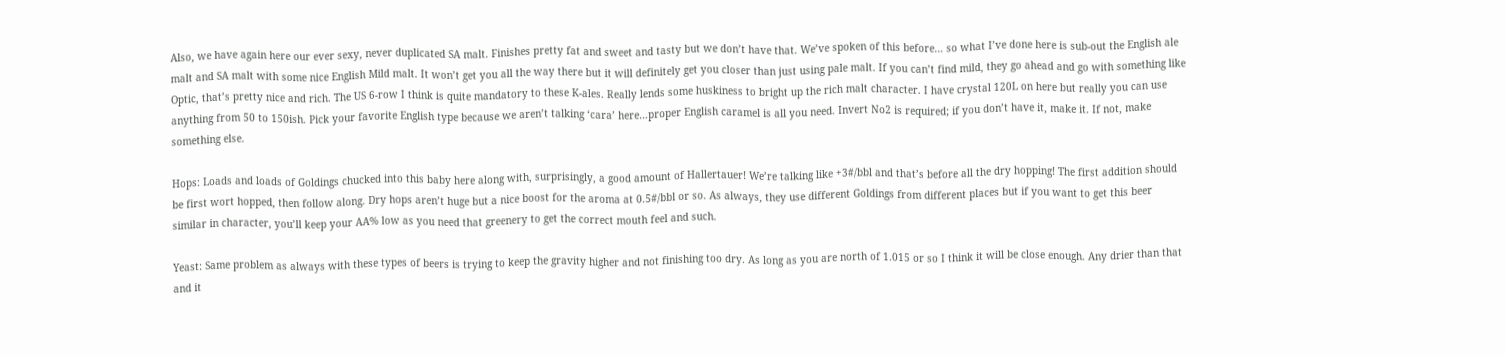Also, we have again here our ever sexy, never duplicated SA malt. Finishes pretty fat and sweet and tasty but we don’t have that. We’ve spoken of this before… so what I’ve done here is sub-out the English ale malt and SA malt with some nice English Mild malt. It won’t get you all the way there but it will definitely get you closer than just using pale malt. If you can’t find mild, they go ahead and go with something like Optic, that’s pretty nice and rich. The US 6-row I think is quite mandatory to these K-ales. Really lends some huskiness to bright up the rich malt character. I have crystal 120L on here but really you can use anything from 50 to 150ish. Pick your favorite English type because we aren’t talking ‘cara’ here…proper English caramel is all you need. Invert No2 is required; if you don’t have it, make it. If not, make something else.

Hops: Loads and loads of Goldings chucked into this baby here along with, surprisingly, a good amount of Hallertauer! We’re talking like +3#/bbl and that’s before all the dry hopping! The first addition should be first wort hopped, then follow along. Dry hops aren’t huge but a nice boost for the aroma at 0.5#/bbl or so. As always, they use different Goldings from different places but if you want to get this beer similar in character, you’ll keep your AA% low as you need that greenery to get the correct mouth feel and such.

Yeast: Same problem as always with these types of beers is trying to keep the gravity higher and not finishing too dry. As long as you are north of 1.015 or so I think it will be close enough. Any drier than that and it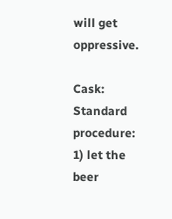will get oppressive.

Cask: Standard procedure:
1) let the beer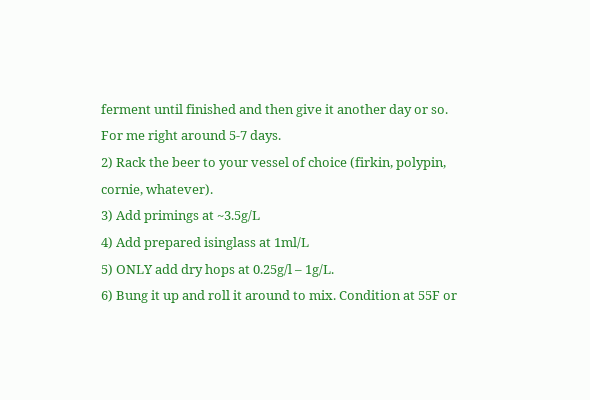ferment until finished and then give it another day or so. For me right around 5-7 days.
2) Rack the beer to your vessel of choice (firkin, polypin, cornie, whatever).
3) Add primings at ~3.5g/L
4) Add prepared isinglass at 1ml/L
5) ONLY add dry hops at 0.25g/l – 1g/L.
6) Bung it up and roll it around to mix. Condition at 55F or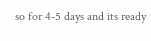so for 4-5 days and its ready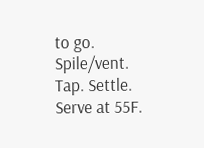to go. Spile/vent. Tap. Settle. Serve at 55F.